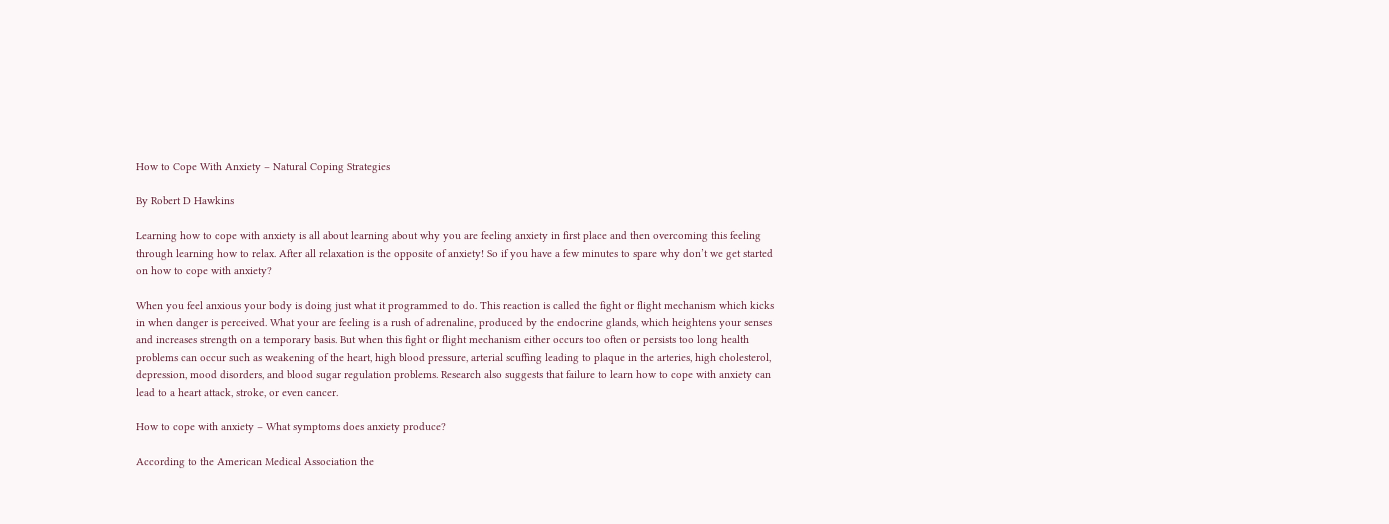How to Cope With Anxiety – Natural Coping Strategies

By Robert D Hawkins

Learning how to cope with anxiety is all about learning about why you are feeling anxiety in first place and then overcoming this feeling through learning how to relax. After all relaxation is the opposite of anxiety! So if you have a few minutes to spare why don’t we get started on how to cope with anxiety?

When you feel anxious your body is doing just what it programmed to do. This reaction is called the fight or flight mechanism which kicks in when danger is perceived. What your are feeling is a rush of adrenaline, produced by the endocrine glands, which heightens your senses and increases strength on a temporary basis. But when this fight or flight mechanism either occurs too often or persists too long health problems can occur such as weakening of the heart, high blood pressure, arterial scuffing leading to plaque in the arteries, high cholesterol, depression, mood disorders, and blood sugar regulation problems. Research also suggests that failure to learn how to cope with anxiety can lead to a heart attack, stroke, or even cancer.

How to cope with anxiety – What symptoms does anxiety produce?

According to the American Medical Association the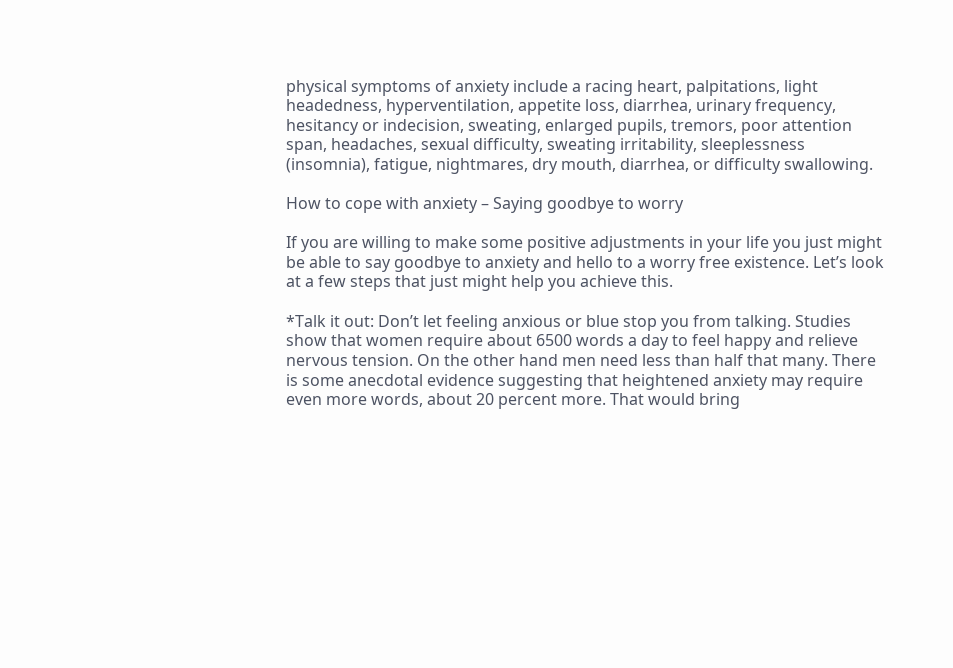physical symptoms of anxiety include a racing heart, palpitations, light headedness, hyperventilation, appetite loss, diarrhea, urinary frequency, hesitancy or indecision, sweating, enlarged pupils, tremors, poor attention span, headaches, sexual difficulty, sweating irritability, sleeplessness (insomnia), fatigue, nightmares, dry mouth, diarrhea, or difficulty swallowing.

How to cope with anxiety – Saying goodbye to worry

If you are willing to make some positive adjustments in your life you just might be able to say goodbye to anxiety and hello to a worry free existence. Let’s look at a few steps that just might help you achieve this.

*Talk it out: Don’t let feeling anxious or blue stop you from talking. Studies show that women require about 6500 words a day to feel happy and relieve nervous tension. On the other hand men need less than half that many. There is some anecdotal evidence suggesting that heightened anxiety may require even more words, about 20 percent more. That would bring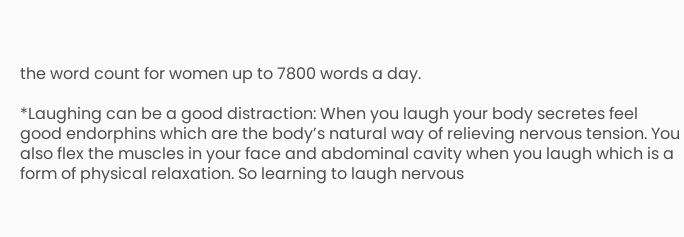the word count for women up to 7800 words a day.

*Laughing can be a good distraction: When you laugh your body secretes feel good endorphins which are the body’s natural way of relieving nervous tension. You also flex the muscles in your face and abdominal cavity when you laugh which is a form of physical relaxation. So learning to laugh nervous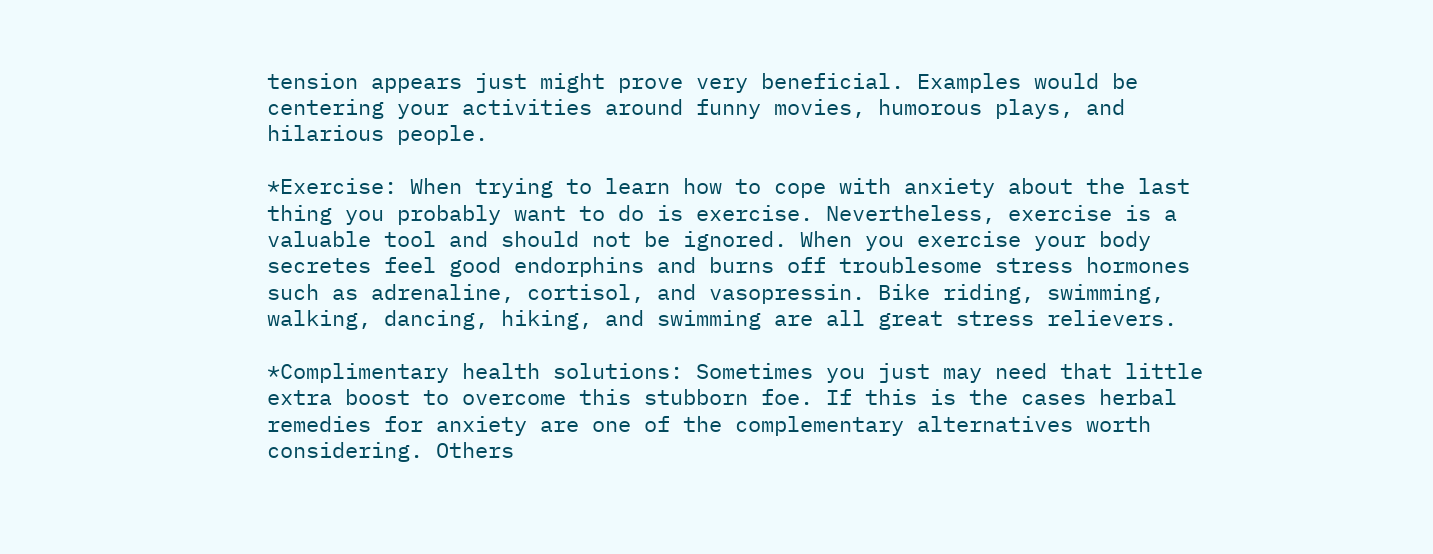tension appears just might prove very beneficial. Examples would be centering your activities around funny movies, humorous plays, and hilarious people.

*Exercise: When trying to learn how to cope with anxiety about the last thing you probably want to do is exercise. Nevertheless, exercise is a valuable tool and should not be ignored. When you exercise your body secretes feel good endorphins and burns off troublesome stress hormones such as adrenaline, cortisol, and vasopressin. Bike riding, swimming, walking, dancing, hiking, and swimming are all great stress relievers.

*Complimentary health solutions: Sometimes you just may need that little extra boost to overcome this stubborn foe. If this is the cases herbal remedies for anxiety are one of the complementary alternatives worth considering. Others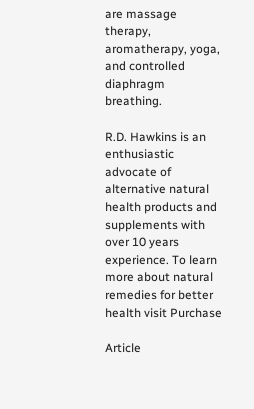are massage therapy, aromatherapy, yoga, and controlled diaphragm breathing.

R.D. Hawkins is an enthusiastic advocate of alternative natural health products and supplements with over 10 years experience. To learn more about natural remedies for better health visit Purchase

Article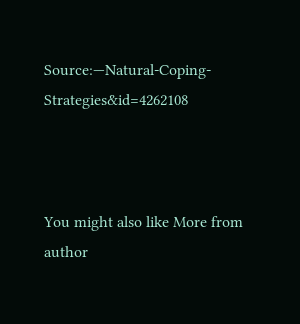Source:—Natural-Coping-Strategies&id=4262108



You might also like More from author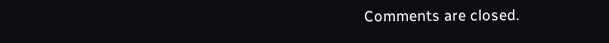Comments are closed.